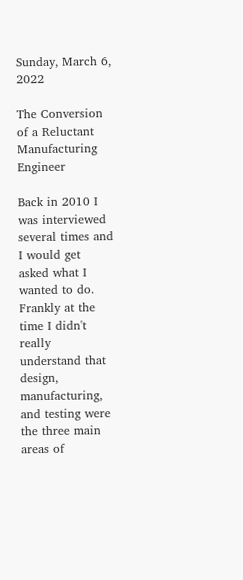Sunday, March 6, 2022

The Conversion of a Reluctant Manufacturing Engineer

Back in 2010 I was interviewed several times and I would get asked what I wanted to do. Frankly at the time I didn't really understand that design, manufacturing, and testing were the three main areas of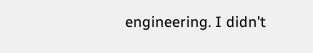engineering. I didn't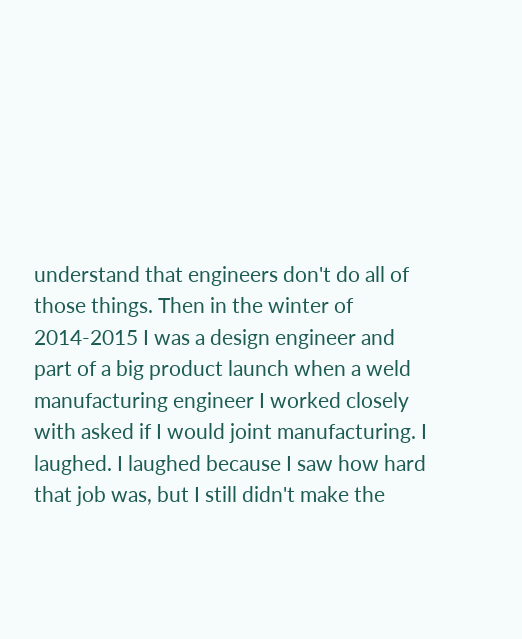understand that engineers don't do all of those things. Then in the winter of 2014-2015 I was a design engineer and part of a big product launch when a weld manufacturing engineer I worked closely with asked if I would joint manufacturing. I laughed. I laughed because I saw how hard that job was, but I still didn't make the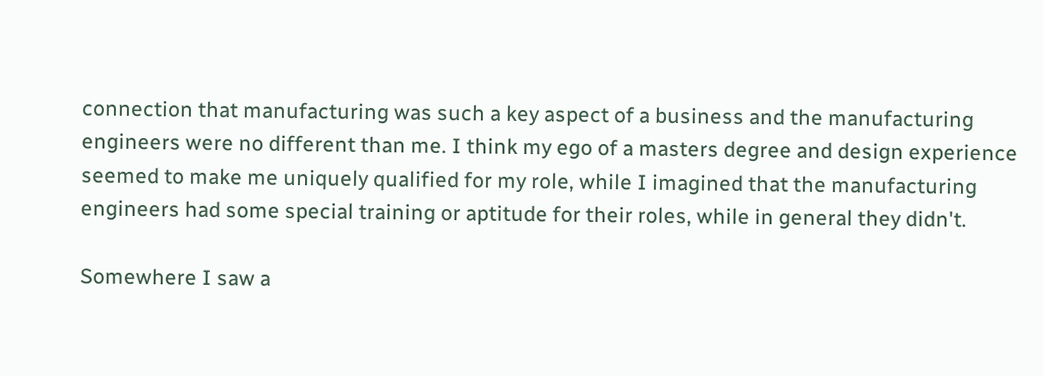connection that manufacturing was such a key aspect of a business and the manufacturing engineers were no different than me. I think my ego of a masters degree and design experience seemed to make me uniquely qualified for my role, while I imagined that the manufacturing engineers had some special training or aptitude for their roles, while in general they didn't.

Somewhere I saw a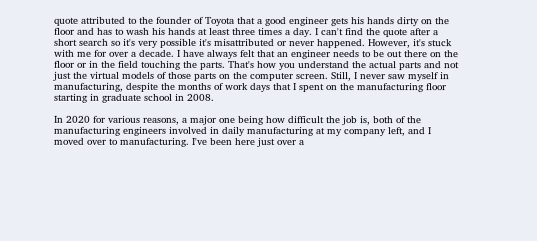quote attributed to the founder of Toyota that a good engineer gets his hands dirty on the floor and has to wash his hands at least three times a day. I can't find the quote after a short search so it's very possible it's misattributed or never happened. However, it's stuck with me for over a decade. I have always felt that an engineer needs to be out there on the floor or in the field touching the parts. That's how you understand the actual parts and not just the virtual models of those parts on the computer screen. Still, I never saw myself in manufacturing, despite the months of work days that I spent on the manufacturing floor starting in graduate school in 2008.

In 2020 for various reasons, a major one being how difficult the job is, both of the manufacturing engineers involved in daily manufacturing at my company left, and I moved over to manufacturing. I've been here just over a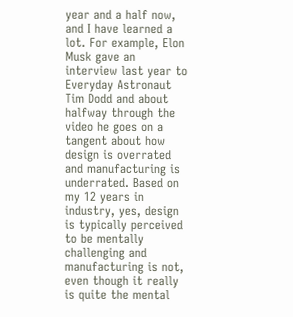year and a half now, and I have learned a lot. For example, Elon Musk gave an interview last year to Everyday Astronaut Tim Dodd and about halfway through the video he goes on a tangent about how design is overrated and manufacturing is underrated. Based on my 12 years in industry, yes, design is typically perceived to be mentally challenging and manufacturing is not, even though it really is quite the mental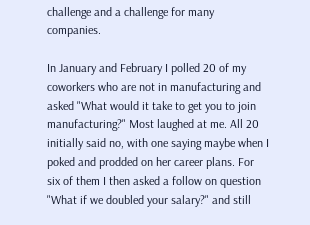challenge and a challenge for many companies.

In January and February I polled 20 of my coworkers who are not in manufacturing and asked "What would it take to get you to join manufacturing?" Most laughed at me. All 20 initially said no, with one saying maybe when I poked and prodded on her career plans. For six of them I then asked a follow on question "What if we doubled your salary?" and still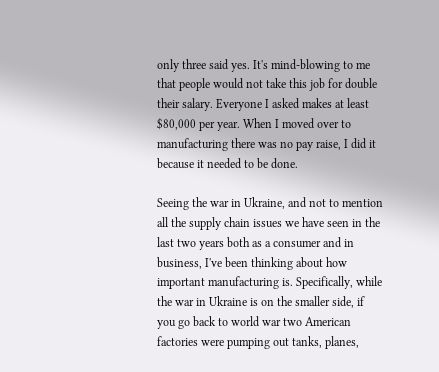only three said yes. It's mind-blowing to me that people would not take this job for double their salary. Everyone I asked makes at least $80,000 per year. When I moved over to manufacturing there was no pay raise, I did it because it needed to be done.

Seeing the war in Ukraine, and not to mention all the supply chain issues we have seen in the last two years both as a consumer and in business, I've been thinking about how important manufacturing is. Specifically, while the war in Ukraine is on the smaller side, if you go back to world war two American factories were pumping out tanks, planes,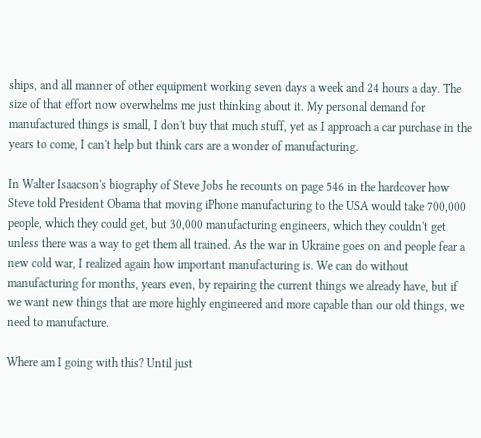ships, and all manner of other equipment working seven days a week and 24 hours a day. The size of that effort now overwhelms me just thinking about it. My personal demand for manufactured things is small, I don't buy that much stuff, yet as I approach a car purchase in the years to come, I can't help but think cars are a wonder of manufacturing.

In Walter Isaacson's biography of Steve Jobs he recounts on page 546 in the hardcover how Steve told President Obama that moving iPhone manufacturing to the USA would take 700,000 people, which they could get, but 30,000 manufacturing engineers, which they couldn't get unless there was a way to get them all trained. As the war in Ukraine goes on and people fear a new cold war, I realized again how important manufacturing is. We can do without manufacturing for months, years even, by repairing the current things we already have, but if we want new things that are more highly engineered and more capable than our old things, we need to manufacture.

Where am I going with this? Until just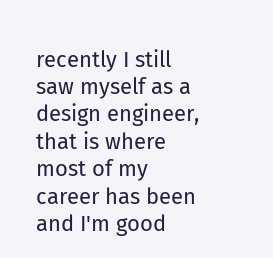recently I still saw myself as a design engineer, that is where most of my career has been and I'm good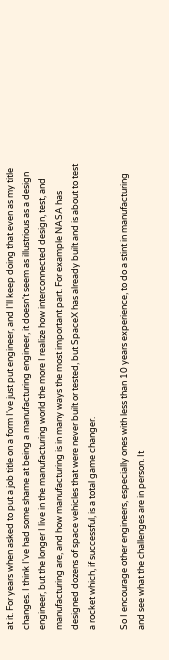at it. For years when asked to put a job title on a form I've just put engineer, and I'll keep doing that even as my title changes. I think I've had some shame at being a manufacturing engineer, it doesn't seem as illustrious as a design engineer, but the longer I live in the manufacturing world the more I realize how interconnected design, test, and manufacturing are, and how manufacturing is in many ways the most important part. For example NASA has designed dozens of space vehicles that were never built or tested, but SpaceX has already built and is about to test a rocket which, if successful, is a total game changer.

So I encourage other engineers, especially ones with less than 10 years experience, to do a stint in manufacturing and see what the challenges are in person. It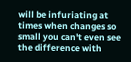will be infuriating at times when changes so small you can't even see the difference with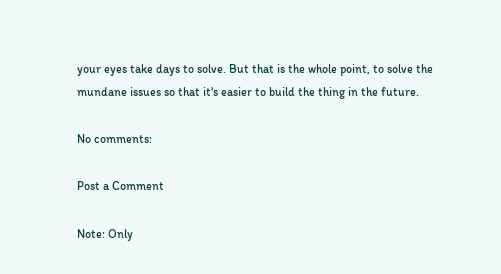your eyes take days to solve. But that is the whole point, to solve the mundane issues so that it's easier to build the thing in the future.

No comments:

Post a Comment

Note: Only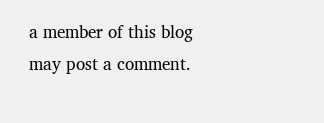a member of this blog may post a comment.